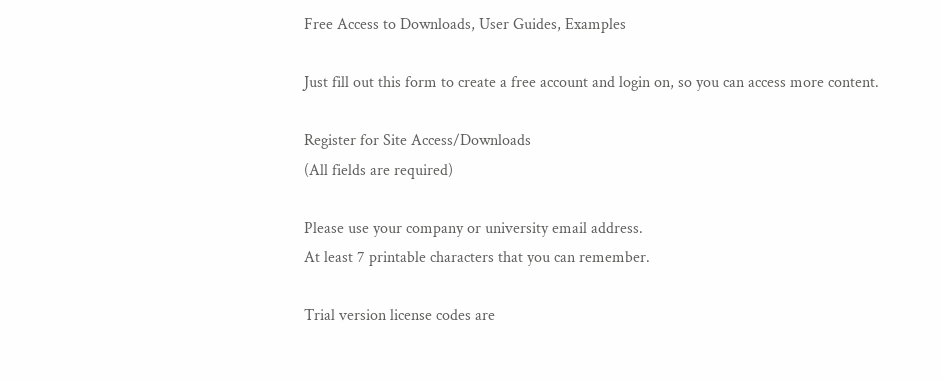Free Access to Downloads, User Guides, Examples

Just fill out this form to create a free account and login on, so you can access more content.

Register for Site Access/Downloads
(All fields are required)

Please use your company or university email address.
At least 7 printable characters that you can remember.

Trial version license codes are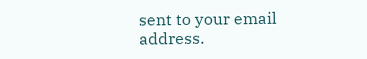sent to your email address.